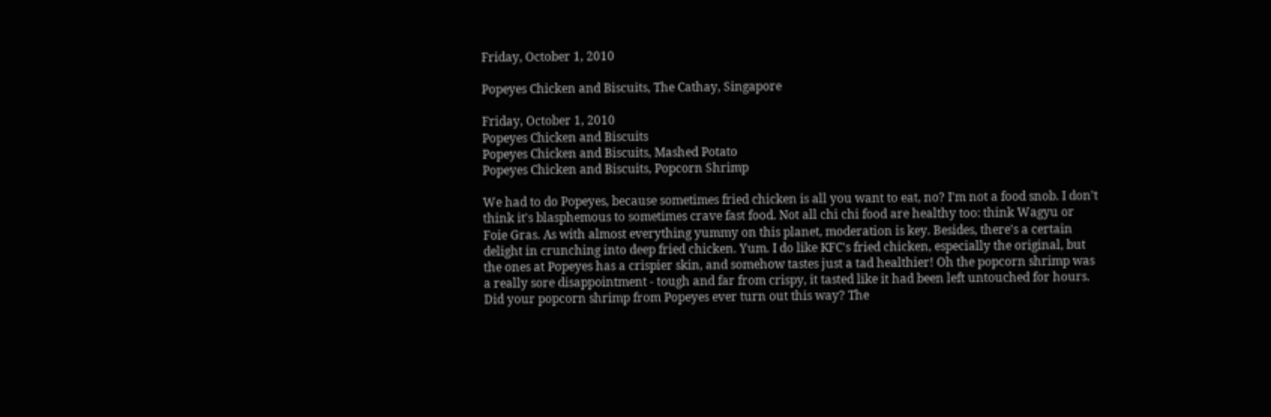Friday, October 1, 2010

Popeyes Chicken and Biscuits, The Cathay, Singapore

Friday, October 1, 2010
Popeyes Chicken and Biscuits
Popeyes Chicken and Biscuits, Mashed Potato
Popeyes Chicken and Biscuits, Popcorn Shrimp

We had to do Popeyes, because sometimes fried chicken is all you want to eat, no? I'm not a food snob. I don't think it's blasphemous to sometimes crave fast food. Not all chi chi food are healthy too: think Wagyu or Foie Gras. As with almost everything yummy on this planet, moderation is key. Besides, there's a certain delight in crunching into deep fried chicken. Yum. I do like KFC's fried chicken, especially the original, but the ones at Popeyes has a crispier skin, and somehow tastes just a tad healthier! Oh the popcorn shrimp was a really sore disappointment - tough and far from crispy, it tasted like it had been left untouched for hours. Did your popcorn shrimp from Popeyes ever turn out this way? The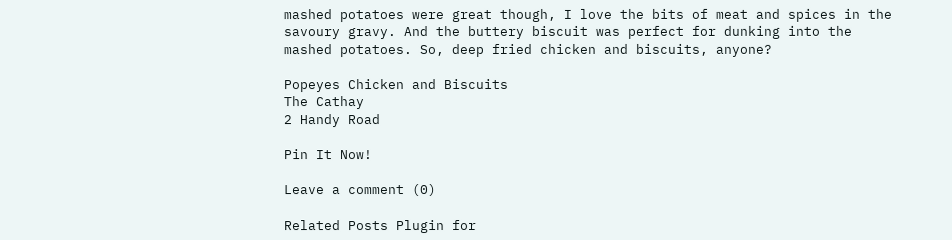mashed potatoes were great though, I love the bits of meat and spices in the savoury gravy. And the buttery biscuit was perfect for dunking into the mashed potatoes. So, deep fried chicken and biscuits, anyone?

Popeyes Chicken and Biscuits
The Cathay
2 Handy Road

Pin It Now!

Leave a comment (0)

Related Posts Plugin for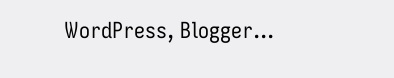WordPress, Blogger...